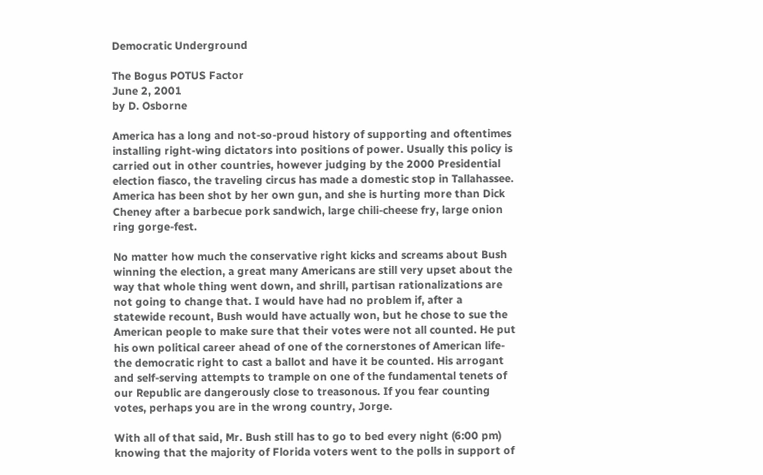Democratic Underground

The Bogus POTUS Factor
June 2, 2001
by D. Osborne

America has a long and not-so-proud history of supporting and oftentimes installing right-wing dictators into positions of power. Usually this policy is carried out in other countries, however judging by the 2000 Presidential election fiasco, the traveling circus has made a domestic stop in Tallahassee. America has been shot by her own gun, and she is hurting more than Dick Cheney after a barbecue pork sandwich, large chili-cheese fry, large onion ring gorge-fest.

No matter how much the conservative right kicks and screams about Bush winning the election, a great many Americans are still very upset about the way that whole thing went down, and shrill, partisan rationalizations are not going to change that. I would have had no problem if, after a statewide recount, Bush would have actually won, but he chose to sue the American people to make sure that their votes were not all counted. He put his own political career ahead of one of the cornerstones of American life- the democratic right to cast a ballot and have it be counted. His arrogant and self-serving attempts to trample on one of the fundamental tenets of our Republic are dangerously close to treasonous. If you fear counting votes, perhaps you are in the wrong country, Jorge.

With all of that said, Mr. Bush still has to go to bed every night (6:00 pm) knowing that the majority of Florida voters went to the polls in support of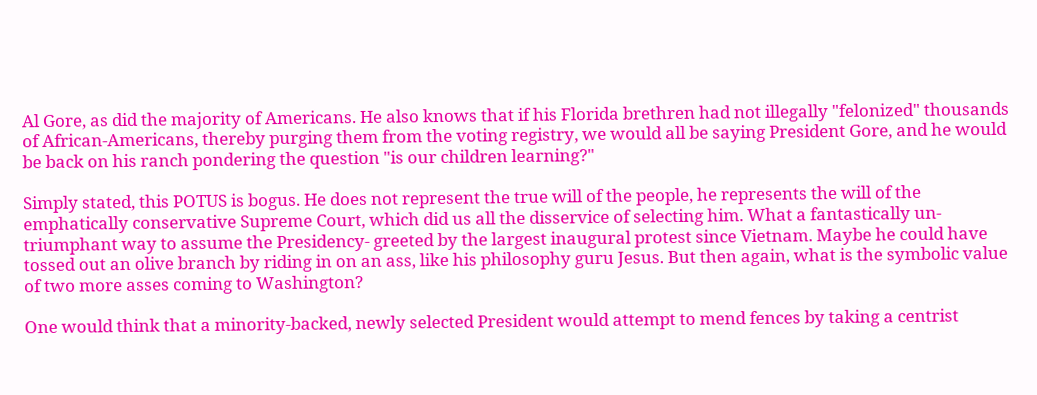Al Gore, as did the majority of Americans. He also knows that if his Florida brethren had not illegally "felonized" thousands of African-Americans, thereby purging them from the voting registry, we would all be saying President Gore, and he would be back on his ranch pondering the question "is our children learning?"

Simply stated, this POTUS is bogus. He does not represent the true will of the people, he represents the will of the emphatically conservative Supreme Court, which did us all the disservice of selecting him. What a fantastically un-triumphant way to assume the Presidency- greeted by the largest inaugural protest since Vietnam. Maybe he could have tossed out an olive branch by riding in on an ass, like his philosophy guru Jesus. But then again, what is the symbolic value of two more asses coming to Washington?

One would think that a minority-backed, newly selected President would attempt to mend fences by taking a centrist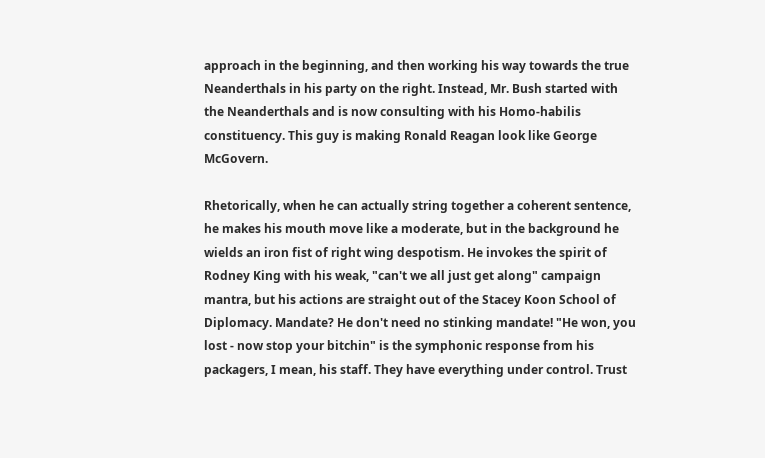approach in the beginning, and then working his way towards the true Neanderthals in his party on the right. Instead, Mr. Bush started with the Neanderthals and is now consulting with his Homo-habilis constituency. This guy is making Ronald Reagan look like George McGovern.

Rhetorically, when he can actually string together a coherent sentence, he makes his mouth move like a moderate, but in the background he wields an iron fist of right wing despotism. He invokes the spirit of Rodney King with his weak, "can't we all just get along" campaign mantra, but his actions are straight out of the Stacey Koon School of Diplomacy. Mandate? He don't need no stinking mandate! "He won, you lost - now stop your bitchin" is the symphonic response from his packagers, I mean, his staff. They have everything under control. Trust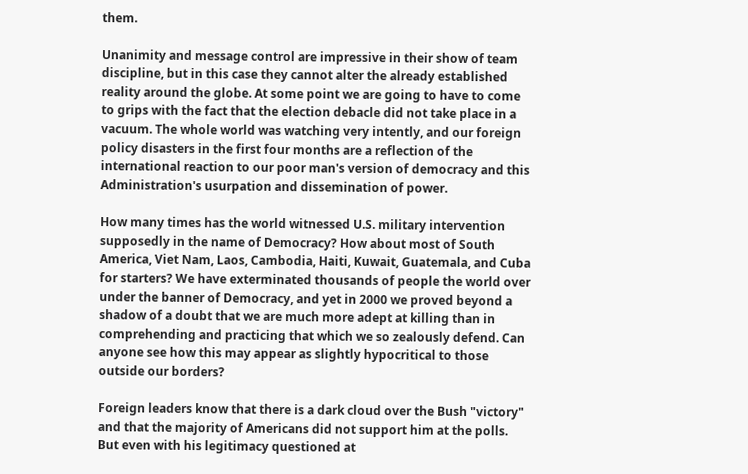them.

Unanimity and message control are impressive in their show of team discipline, but in this case they cannot alter the already established reality around the globe. At some point we are going to have to come to grips with the fact that the election debacle did not take place in a vacuum. The whole world was watching very intently, and our foreign policy disasters in the first four months are a reflection of the international reaction to our poor man's version of democracy and this Administration's usurpation and dissemination of power.

How many times has the world witnessed U.S. military intervention supposedly in the name of Democracy? How about most of South America, Viet Nam, Laos, Cambodia, Haiti, Kuwait, Guatemala, and Cuba for starters? We have exterminated thousands of people the world over under the banner of Democracy, and yet in 2000 we proved beyond a shadow of a doubt that we are much more adept at killing than in comprehending and practicing that which we so zealously defend. Can anyone see how this may appear as slightly hypocritical to those outside our borders?

Foreign leaders know that there is a dark cloud over the Bush "victory" and that the majority of Americans did not support him at the polls. But even with his legitimacy questioned at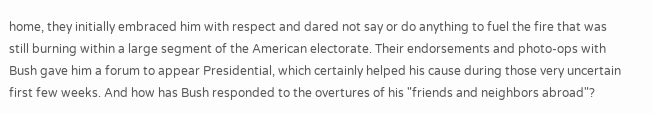home, they initially embraced him with respect and dared not say or do anything to fuel the fire that was still burning within a large segment of the American electorate. Their endorsements and photo-ops with Bush gave him a forum to appear Presidential, which certainly helped his cause during those very uncertain first few weeks. And how has Bush responded to the overtures of his "friends and neighbors abroad"?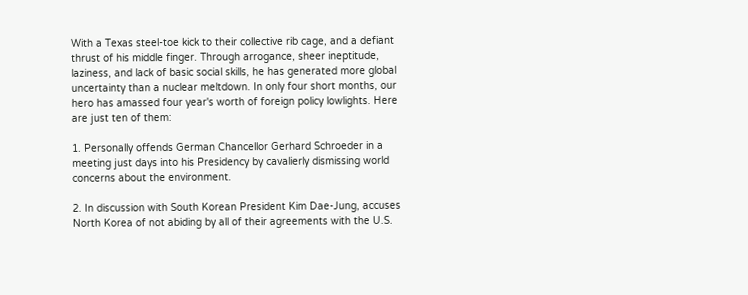With a Texas steel-toe kick to their collective rib cage, and a defiant thrust of his middle finger. Through arrogance, sheer ineptitude, laziness, and lack of basic social skills, he has generated more global uncertainty than a nuclear meltdown. In only four short months, our hero has amassed four year's worth of foreign policy lowlights. Here are just ten of them:

1. Personally offends German Chancellor Gerhard Schroeder in a meeting just days into his Presidency by cavalierly dismissing world concerns about the environment.

2. In discussion with South Korean President Kim Dae-Jung, accuses North Korea of not abiding by all of their agreements with the U.S.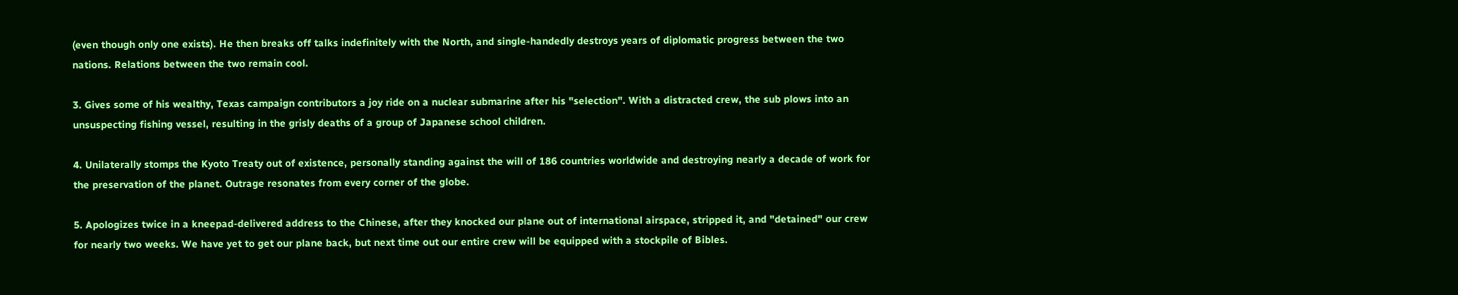(even though only one exists). He then breaks off talks indefinitely with the North, and single-handedly destroys years of diplomatic progress between the two nations. Relations between the two remain cool.

3. Gives some of his wealthy, Texas campaign contributors a joy ride on a nuclear submarine after his "selection". With a distracted crew, the sub plows into an unsuspecting fishing vessel, resulting in the grisly deaths of a group of Japanese school children.

4. Unilaterally stomps the Kyoto Treaty out of existence, personally standing against the will of 186 countries worldwide and destroying nearly a decade of work for the preservation of the planet. Outrage resonates from every corner of the globe.

5. Apologizes twice in a kneepad-delivered address to the Chinese, after they knocked our plane out of international airspace, stripped it, and "detained" our crew for nearly two weeks. We have yet to get our plane back, but next time out our entire crew will be equipped with a stockpile of Bibles.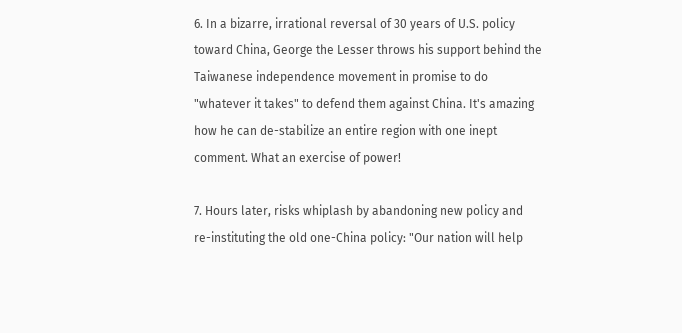6. In a bizarre, irrational reversal of 30 years of U.S. policy toward China, George the Lesser throws his support behind the Taiwanese independence movement in promise to do "whatever it takes" to defend them against China. It's amazing how he can de-stabilize an entire region with one inept comment. What an exercise of power!

7. Hours later, risks whiplash by abandoning new policy and re-instituting the old one-China policy: "Our nation will help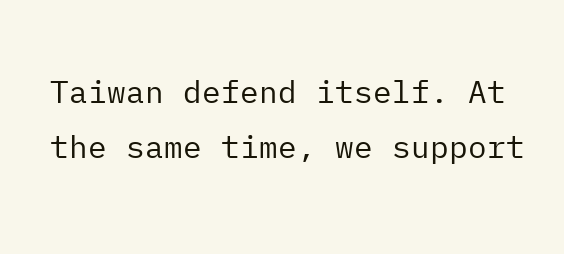Taiwan defend itself. At the same time, we support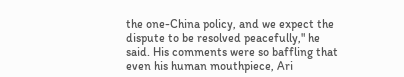the one-China policy, and we expect the dispute to be resolved peacefully," he said. His comments were so baffling that even his human mouthpiece, Ari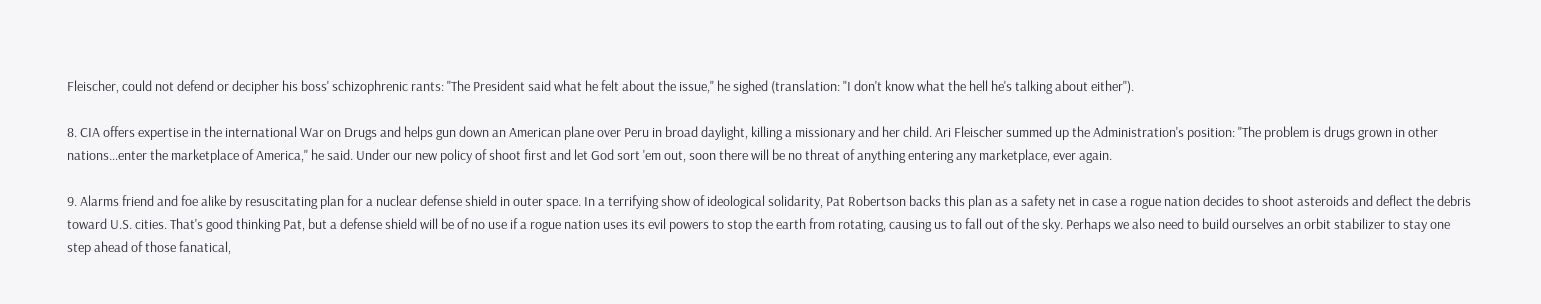Fleischer, could not defend or decipher his boss' schizophrenic rants: "The President said what he felt about the issue," he sighed (translation: "I don't know what the hell he's talking about either").

8. CIA offers expertise in the international War on Drugs and helps gun down an American plane over Peru in broad daylight, killing a missionary and her child. Ari Fleischer summed up the Administration's position: "The problem is drugs grown in other nations…enter the marketplace of America," he said. Under our new policy of shoot first and let God sort 'em out, soon there will be no threat of anything entering any marketplace, ever again.

9. Alarms friend and foe alike by resuscitating plan for a nuclear defense shield in outer space. In a terrifying show of ideological solidarity, Pat Robertson backs this plan as a safety net in case a rogue nation decides to shoot asteroids and deflect the debris toward U.S. cities. That's good thinking Pat, but a defense shield will be of no use if a rogue nation uses its evil powers to stop the earth from rotating, causing us to fall out of the sky. Perhaps we also need to build ourselves an orbit stabilizer to stay one step ahead of those fanatical,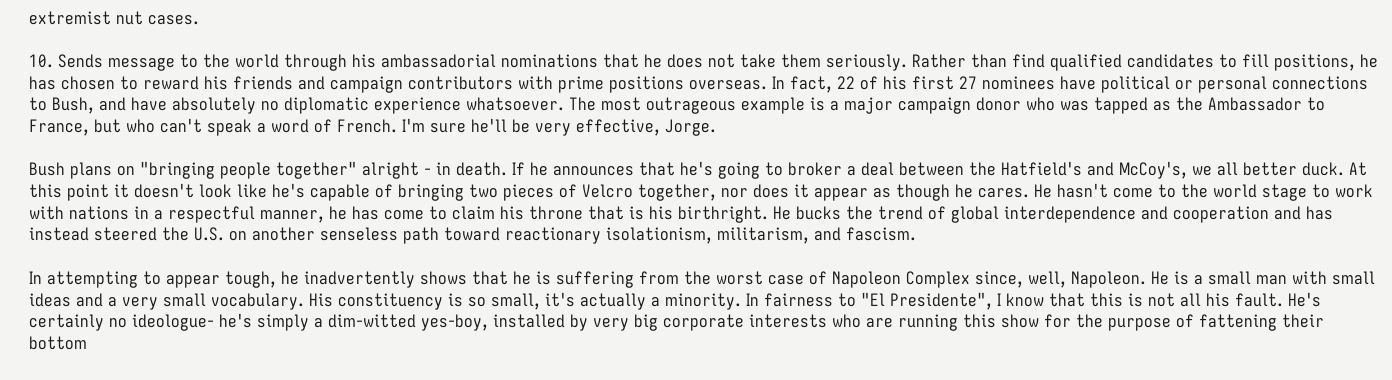extremist nut cases.

10. Sends message to the world through his ambassadorial nominations that he does not take them seriously. Rather than find qualified candidates to fill positions, he has chosen to reward his friends and campaign contributors with prime positions overseas. In fact, 22 of his first 27 nominees have political or personal connections to Bush, and have absolutely no diplomatic experience whatsoever. The most outrageous example is a major campaign donor who was tapped as the Ambassador to France, but who can't speak a word of French. I'm sure he'll be very effective, Jorge.

Bush plans on "bringing people together" alright - in death. If he announces that he's going to broker a deal between the Hatfield's and McCoy's, we all better duck. At this point it doesn't look like he's capable of bringing two pieces of Velcro together, nor does it appear as though he cares. He hasn't come to the world stage to work with nations in a respectful manner, he has come to claim his throne that is his birthright. He bucks the trend of global interdependence and cooperation and has instead steered the U.S. on another senseless path toward reactionary isolationism, militarism, and fascism.

In attempting to appear tough, he inadvertently shows that he is suffering from the worst case of Napoleon Complex since, well, Napoleon. He is a small man with small ideas and a very small vocabulary. His constituency is so small, it's actually a minority. In fairness to "El Presidente", I know that this is not all his fault. He's certainly no ideologue- he's simply a dim-witted yes-boy, installed by very big corporate interests who are running this show for the purpose of fattening their bottom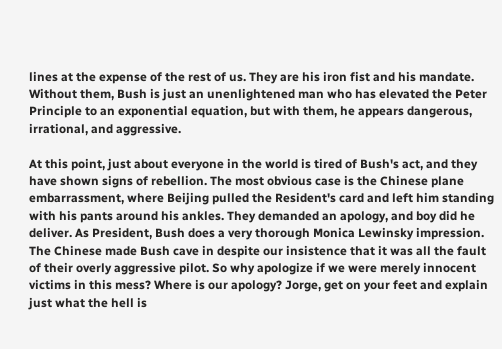lines at the expense of the rest of us. They are his iron fist and his mandate. Without them, Bush is just an unenlightened man who has elevated the Peter Principle to an exponential equation, but with them, he appears dangerous, irrational, and aggressive.

At this point, just about everyone in the world is tired of Bush's act, and they have shown signs of rebellion. The most obvious case is the Chinese plane embarrassment, where Beijing pulled the Resident's card and left him standing with his pants around his ankles. They demanded an apology, and boy did he deliver. As President, Bush does a very thorough Monica Lewinsky impression. The Chinese made Bush cave in despite our insistence that it was all the fault of their overly aggressive pilot. So why apologize if we were merely innocent victims in this mess? Where is our apology? Jorge, get on your feet and explain just what the hell is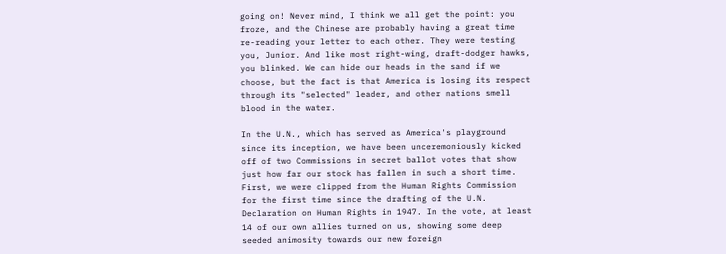going on! Never mind, I think we all get the point: you froze, and the Chinese are probably having a great time re-reading your letter to each other. They were testing you, Junior. And like most right-wing, draft-dodger hawks, you blinked. We can hide our heads in the sand if we choose, but the fact is that America is losing its respect through its "selected" leader, and other nations smell blood in the water.

In the U.N., which has served as America's playground since its inception, we have been unceremoniously kicked off of two Commissions in secret ballot votes that show just how far our stock has fallen in such a short time. First, we were clipped from the Human Rights Commission for the first time since the drafting of the U.N. Declaration on Human Rights in 1947. In the vote, at least 14 of our own allies turned on us, showing some deep seeded animosity towards our new foreign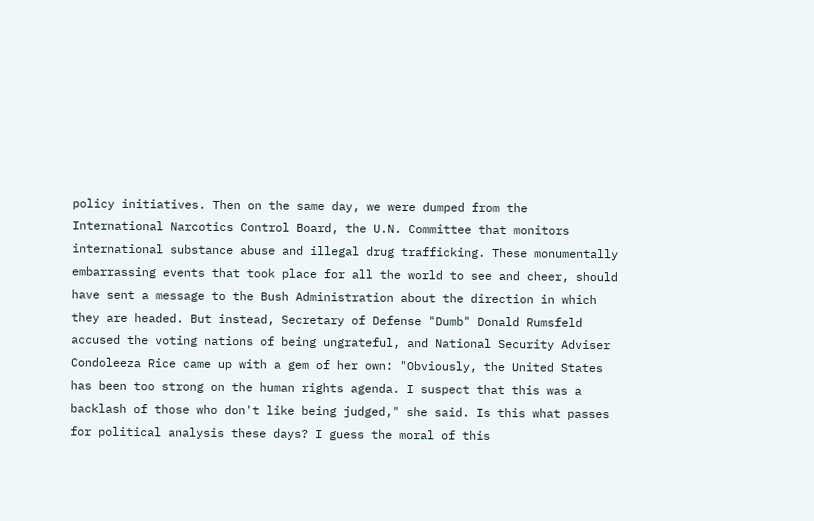policy initiatives. Then on the same day, we were dumped from the International Narcotics Control Board, the U.N. Committee that monitors international substance abuse and illegal drug trafficking. These monumentally embarrassing events that took place for all the world to see and cheer, should have sent a message to the Bush Administration about the direction in which they are headed. But instead, Secretary of Defense "Dumb" Donald Rumsfeld accused the voting nations of being ungrateful, and National Security Adviser Condoleeza Rice came up with a gem of her own: "Obviously, the United States has been too strong on the human rights agenda. I suspect that this was a backlash of those who don't like being judged," she said. Is this what passes for political analysis these days? I guess the moral of this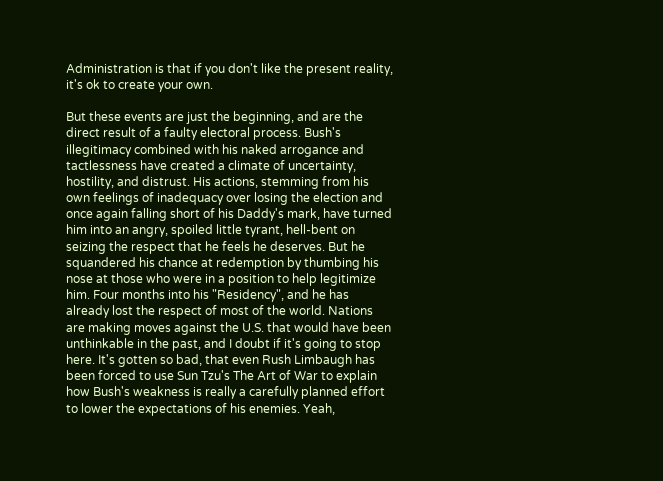Administration is that if you don't like the present reality, it's ok to create your own.

But these events are just the beginning, and are the direct result of a faulty electoral process. Bush's illegitimacy combined with his naked arrogance and tactlessness have created a climate of uncertainty, hostility, and distrust. His actions, stemming from his own feelings of inadequacy over losing the election and once again falling short of his Daddy's mark, have turned him into an angry, spoiled little tyrant, hell-bent on seizing the respect that he feels he deserves. But he squandered his chance at redemption by thumbing his nose at those who were in a position to help legitimize him. Four months into his "Residency", and he has already lost the respect of most of the world. Nations are making moves against the U.S. that would have been unthinkable in the past, and I doubt if it's going to stop here. It's gotten so bad, that even Rush Limbaugh has been forced to use Sun Tzu's The Art of War to explain how Bush's weakness is really a carefully planned effort to lower the expectations of his enemies. Yeah,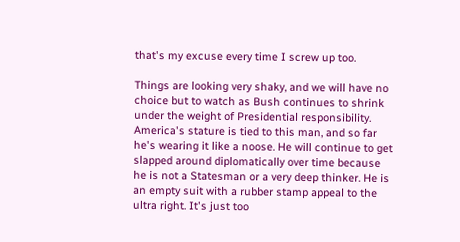that's my excuse every time I screw up too.

Things are looking very shaky, and we will have no choice but to watch as Bush continues to shrink under the weight of Presidential responsibility. America's stature is tied to this man, and so far he's wearing it like a noose. He will continue to get slapped around diplomatically over time because he is not a Statesman or a very deep thinker. He is an empty suit with a rubber stamp appeal to the ultra right. It's just too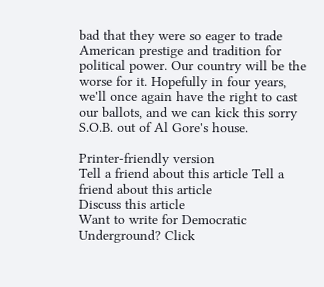bad that they were so eager to trade American prestige and tradition for political power. Our country will be the worse for it. Hopefully in four years, we'll once again have the right to cast our ballots, and we can kick this sorry S.O.B. out of Al Gore's house.

Printer-friendly version
Tell a friend about this article Tell a friend about this article
Discuss this article
Want to write for Democratic Underground? Click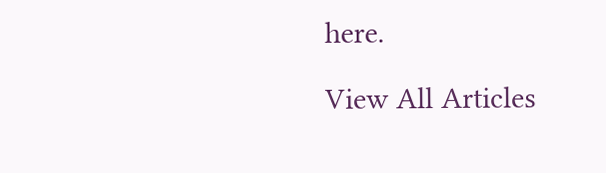here.

View All Articles